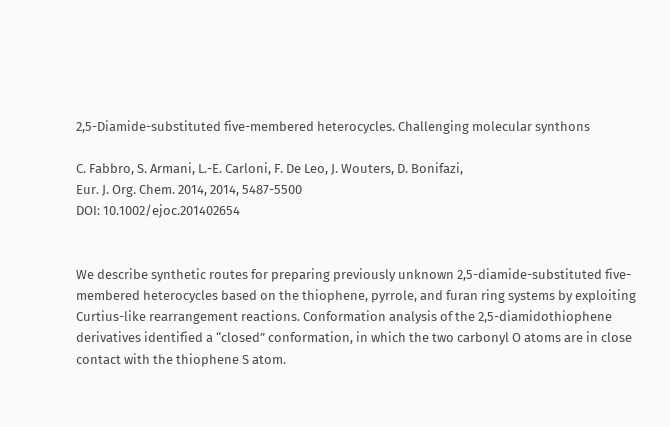2,5-Diamide-substituted five-membered heterocycles. Challenging molecular synthons

C. Fabbro, S. Armani, L.-E. Carloni, F. De Leo, J. Wouters, D. Bonifazi,
Eur. J. Org. Chem. 2014, 2014, 5487-5500
DOI: 10.1002/ejoc.201402654


We describe synthetic routes for preparing previously unknown 2,5-diamide-substituted five-membered heterocycles based on the thiophene, pyrrole, and furan ring systems by exploiting Curtius-like rearrangement reactions. Conformation analysis of the 2,5-diamidothiophene derivatives identified a “closed” conformation, in which the two carbonyl O atoms are in close contact with the thiophene S atom.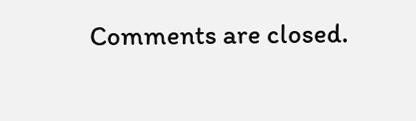Comments are closed.